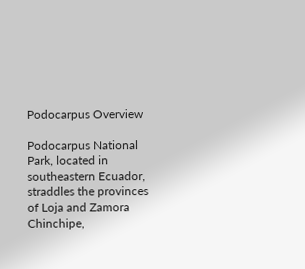Podocarpus Overview

Podocarpus National Park, located in southeastern Ecuador, straddles the provinces of Loja and Zamora Chinchipe,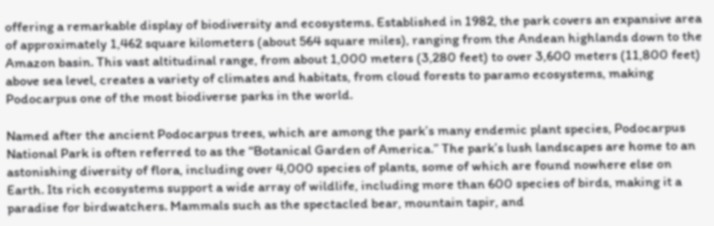offering a remarkable display of biodiversity and ecosystems. Established in 1982, the park covers an expansive area of approximately 1,462 square kilometers (about 564 square miles), ranging from the Andean highlands down to the Amazon basin. This vast altitudinal range, from about 1,000 meters (3,280 feet) to over 3,600 meters (11,800 feet) above sea level, creates a variety of climates and habitats, from cloud forests to paramo ecosystems, making Podocarpus one of the most biodiverse parks in the world.

Named after the ancient Podocarpus trees, which are among the park’s many endemic plant species, Podocarpus National Park is often referred to as the “Botanical Garden of America.” The park’s lush landscapes are home to an astonishing diversity of flora, including over 4,000 species of plants, some of which are found nowhere else on Earth. Its rich ecosystems support a wide array of wildlife, including more than 600 species of birds, making it a paradise for birdwatchers. Mammals such as the spectacled bear, mountain tapir, and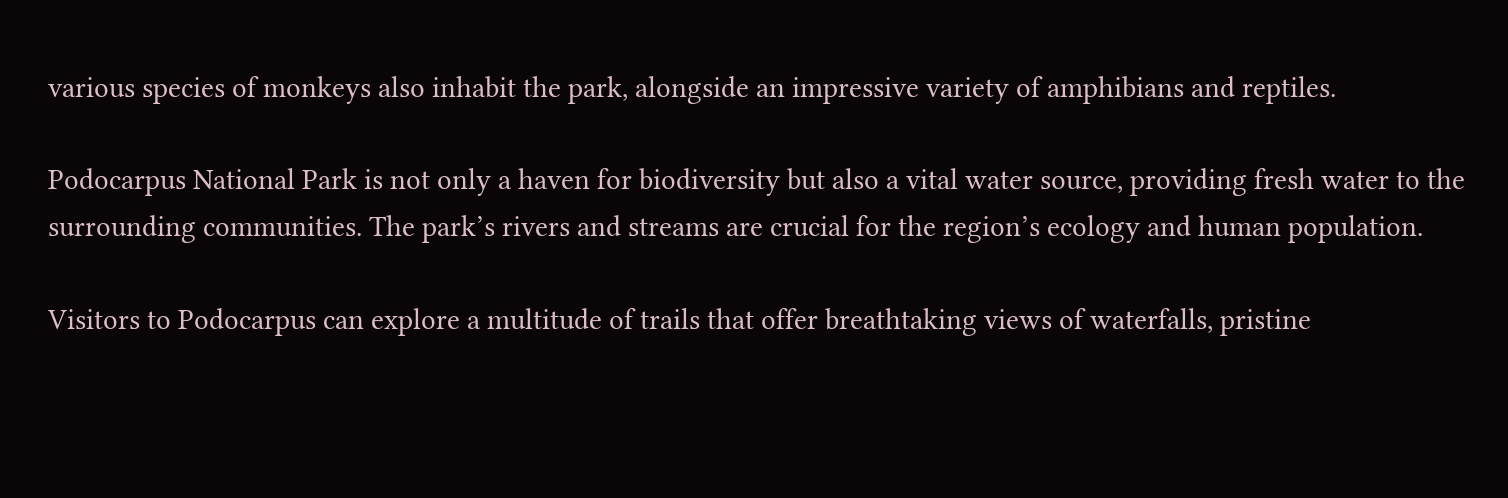various species of monkeys also inhabit the park, alongside an impressive variety of amphibians and reptiles.

Podocarpus National Park is not only a haven for biodiversity but also a vital water source, providing fresh water to the surrounding communities. The park’s rivers and streams are crucial for the region’s ecology and human population.

Visitors to Podocarpus can explore a multitude of trails that offer breathtaking views of waterfalls, pristine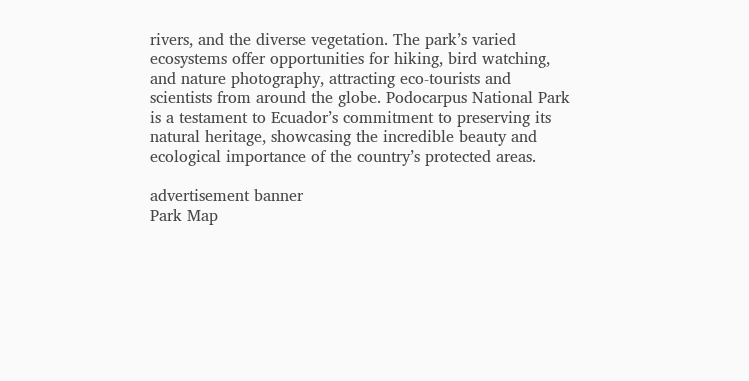rivers, and the diverse vegetation. The park’s varied ecosystems offer opportunities for hiking, bird watching, and nature photography, attracting eco-tourists and scientists from around the globe. Podocarpus National Park is a testament to Ecuador’s commitment to preserving its natural heritage, showcasing the incredible beauty and ecological importance of the country’s protected areas.

advertisement banner
Park Map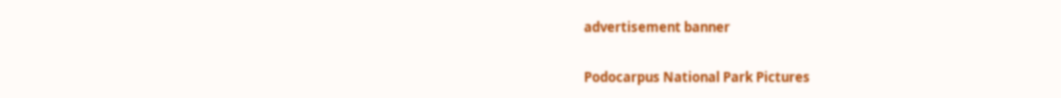advertisement banner

Podocarpus National Park Pictures